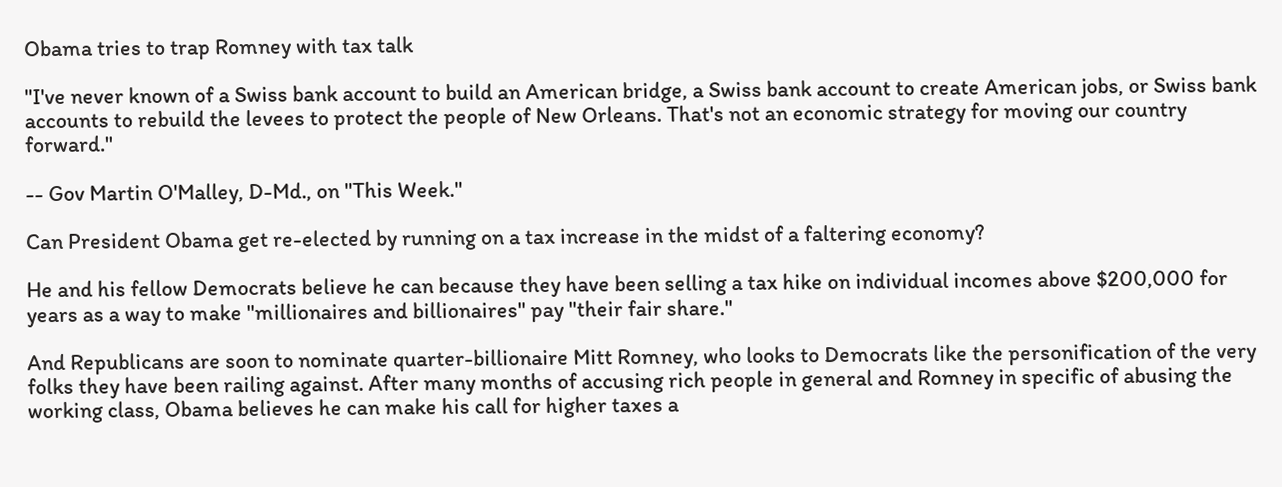Obama tries to trap Romney with tax talk

"I've never known of a Swiss bank account to build an American bridge, a Swiss bank account to create American jobs, or Swiss bank accounts to rebuild the levees to protect the people of New Orleans. That's not an economic strategy for moving our country forward."

-- Gov Martin O'Malley, D-Md., on "This Week."

Can President Obama get re-elected by running on a tax increase in the midst of a faltering economy?

He and his fellow Democrats believe he can because they have been selling a tax hike on individual incomes above $200,000 for years as a way to make "millionaires and billionaires" pay "their fair share."

And Republicans are soon to nominate quarter-billionaire Mitt Romney, who looks to Democrats like the personification of the very folks they have been railing against. After many months of accusing rich people in general and Romney in specific of abusing the working class, Obama believes he can make his call for higher taxes a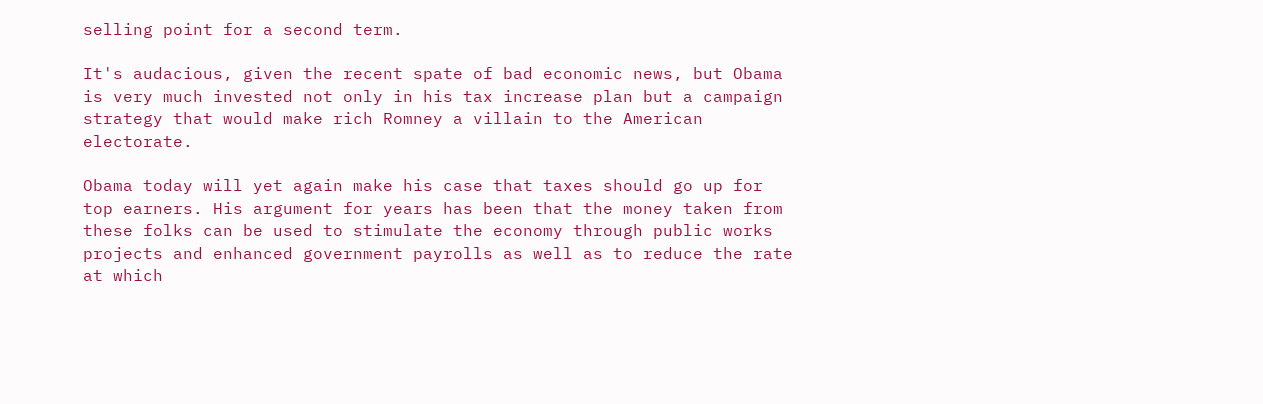selling point for a second term.

It's audacious, given the recent spate of bad economic news, but Obama is very much invested not only in his tax increase plan but a campaign strategy that would make rich Romney a villain to the American electorate.

Obama today will yet again make his case that taxes should go up for top earners. His argument for years has been that the money taken from these folks can be used to stimulate the economy through public works projects and enhanced government payrolls as well as to reduce the rate at which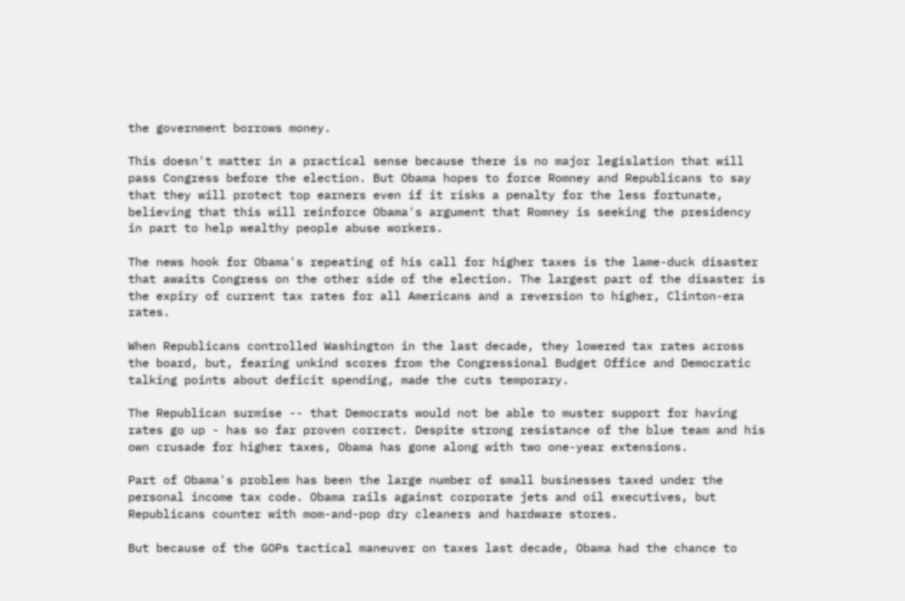the government borrows money.

This doesn't matter in a practical sense because there is no major legislation that will pass Congress before the election. But Obama hopes to force Romney and Republicans to say that they will protect top earners even if it risks a penalty for the less fortunate, believing that this will reinforce Obama's argument that Romney is seeking the presidency in part to help wealthy people abuse workers.

The news hook for Obama's repeating of his call for higher taxes is the lame-duck disaster that awaits Congress on the other side of the election. The largest part of the disaster is the expiry of current tax rates for all Americans and a reversion to higher, Clinton-era rates.

When Republicans controlled Washington in the last decade, they lowered tax rates across the board, but, fearing unkind scores from the Congressional Budget Office and Democratic talking points about deficit spending, made the cuts temporary.

The Republican surmise -- that Democrats would not be able to muster support for having rates go up - has so far proven correct. Despite strong resistance of the blue team and his own crusade for higher taxes, Obama has gone along with two one-year extensions.

Part of Obama's problem has been the large number of small businesses taxed under the personal income tax code. Obama rails against corporate jets and oil executives, but Republicans counter with mom-and-pop dry cleaners and hardware stores.

But because of the GOPs tactical maneuver on taxes last decade, Obama had the chance to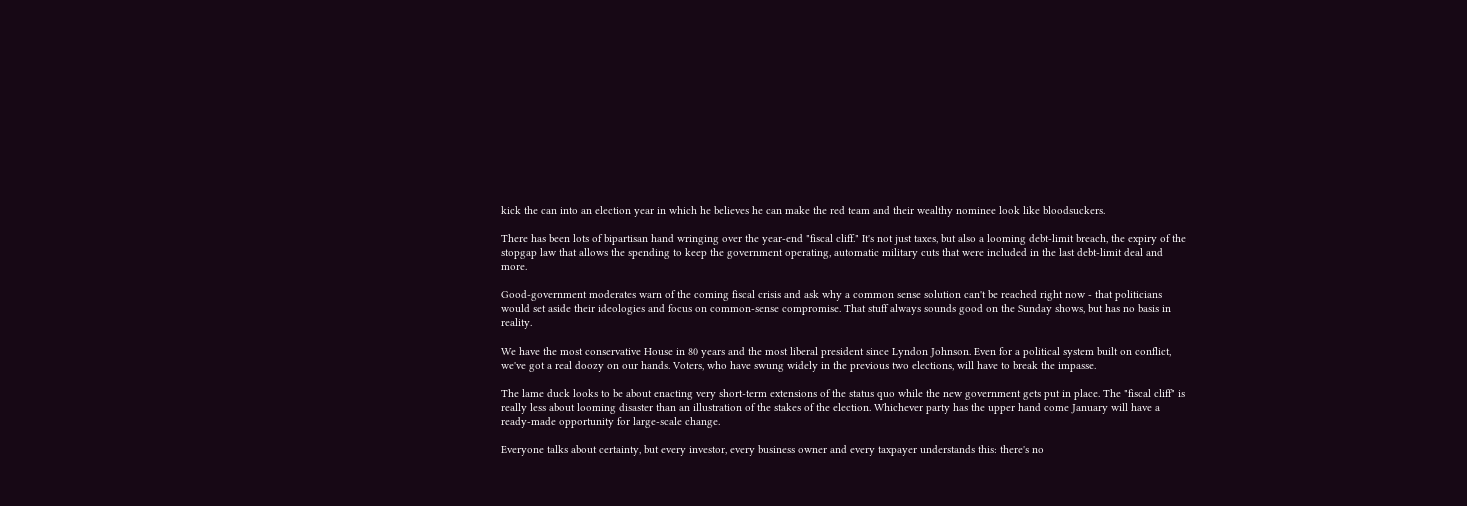kick the can into an election year in which he believes he can make the red team and their wealthy nominee look like bloodsuckers.

There has been lots of bipartisan hand wringing over the year-end "fiscal cliff." It's not just taxes, but also a looming debt-limit breach, the expiry of the stopgap law that allows the spending to keep the government operating, automatic military cuts that were included in the last debt-limit deal and more.

Good-government moderates warn of the coming fiscal crisis and ask why a common sense solution can't be reached right now - that politicians would set aside their ideologies and focus on common-sense compromise. That stuff always sounds good on the Sunday shows, but has no basis in reality.

We have the most conservative House in 80 years and the most liberal president since Lyndon Johnson. Even for a political system built on conflict, we've got a real doozy on our hands. Voters, who have swung widely in the previous two elections, will have to break the impasse.

The lame duck looks to be about enacting very short-term extensions of the status quo while the new government gets put in place. The "fiscal cliff" is really less about looming disaster than an illustration of the stakes of the election. Whichever party has the upper hand come January will have a ready-made opportunity for large-scale change.

Everyone talks about certainty, but every investor, every business owner and every taxpayer understands this: there's no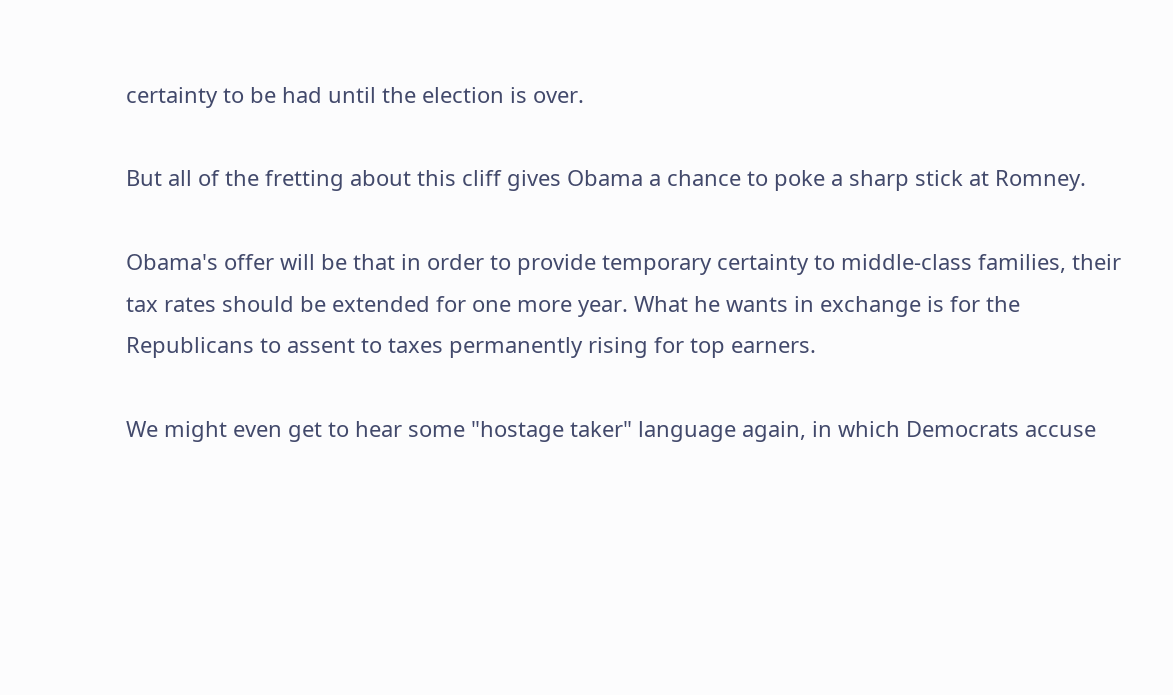certainty to be had until the election is over.

But all of the fretting about this cliff gives Obama a chance to poke a sharp stick at Romney.

Obama's offer will be that in order to provide temporary certainty to middle-class families, their tax rates should be extended for one more year. What he wants in exchange is for the Republicans to assent to taxes permanently rising for top earners.

We might even get to hear some "hostage taker" language again, in which Democrats accuse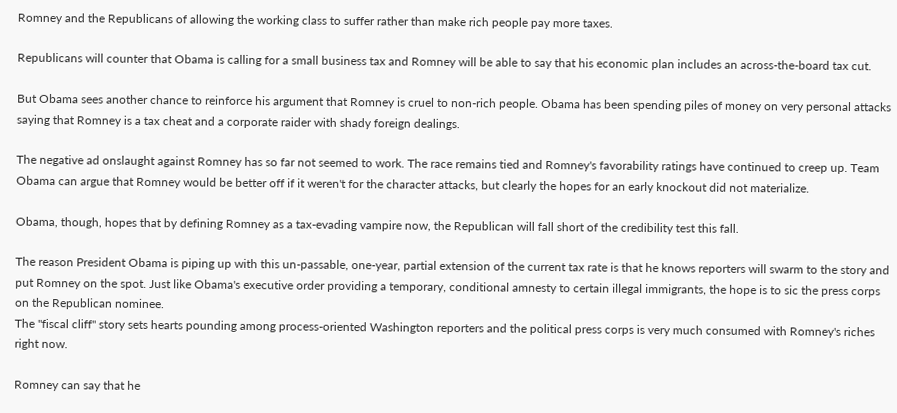Romney and the Republicans of allowing the working class to suffer rather than make rich people pay more taxes.

Republicans will counter that Obama is calling for a small business tax and Romney will be able to say that his economic plan includes an across-the-board tax cut.

But Obama sees another chance to reinforce his argument that Romney is cruel to non-rich people. Obama has been spending piles of money on very personal attacks saying that Romney is a tax cheat and a corporate raider with shady foreign dealings.

The negative ad onslaught against Romney has so far not seemed to work. The race remains tied and Romney's favorability ratings have continued to creep up. Team Obama can argue that Romney would be better off if it weren't for the character attacks, but clearly the hopes for an early knockout did not materialize.

Obama, though, hopes that by defining Romney as a tax-evading vampire now, the Republican will fall short of the credibility test this fall.

The reason President Obama is piping up with this un-passable, one-year, partial extension of the current tax rate is that he knows reporters will swarm to the story and put Romney on the spot. Just like Obama's executive order providing a temporary, conditional amnesty to certain illegal immigrants, the hope is to sic the press corps on the Republican nominee.
The "fiscal cliff" story sets hearts pounding among process-oriented Washington reporters and the political press corps is very much consumed with Romney's riches right now.

Romney can say that he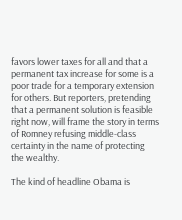favors lower taxes for all and that a permanent tax increase for some is a poor trade for a temporary extension for others. But reporters, pretending that a permanent solution is feasible right now, will frame the story in terms of Romney refusing middle-class certainty in the name of protecting the wealthy.

The kind of headline Obama is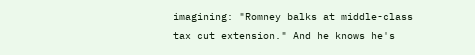imagining: "Romney balks at middle-class tax cut extension." And he knows he's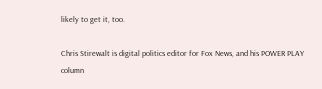likely to get it, too.

Chris Stirewalt is digital politics editor for Fox News, and his POWER PLAY column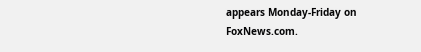appears Monday-Friday on FoxNews.com.